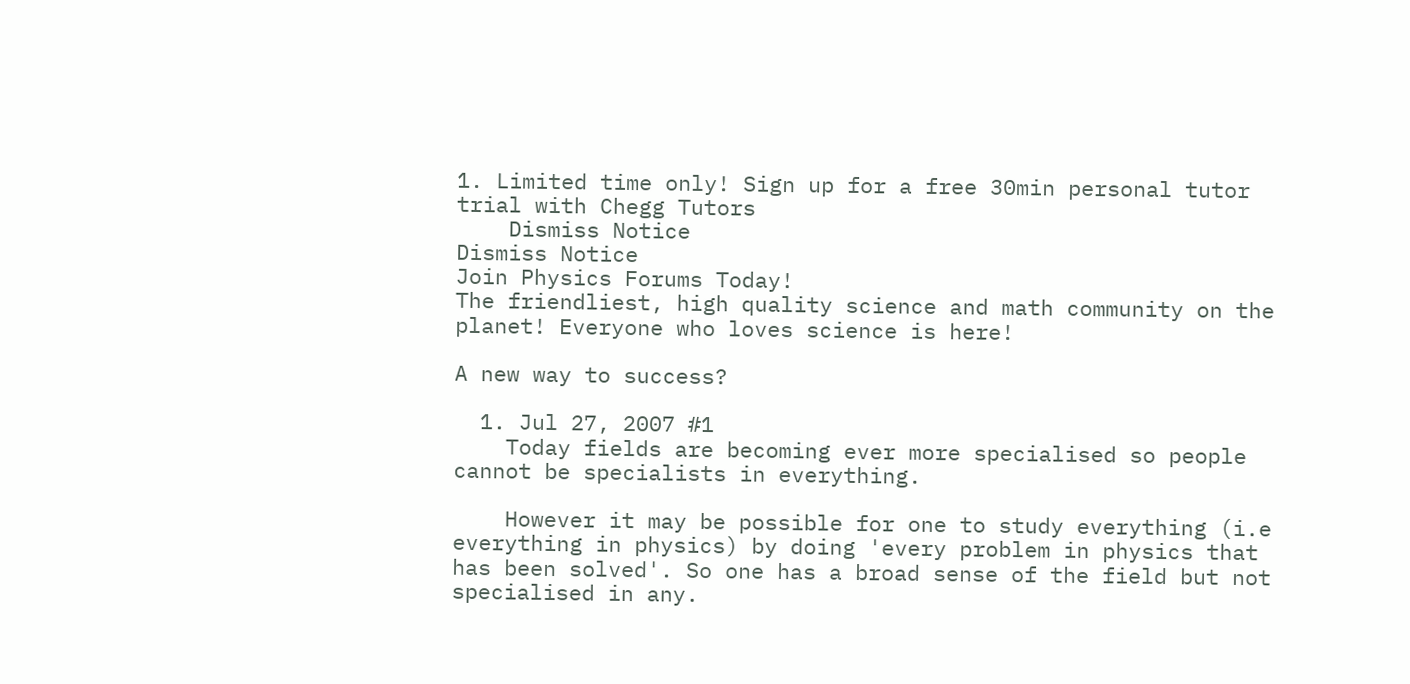1. Limited time only! Sign up for a free 30min personal tutor trial with Chegg Tutors
    Dismiss Notice
Dismiss Notice
Join Physics Forums Today!
The friendliest, high quality science and math community on the planet! Everyone who loves science is here!

A new way to success?

  1. Jul 27, 2007 #1
    Today fields are becoming ever more specialised so people cannot be specialists in everything.

    However it may be possible for one to study everything (i.e everything in physics) by doing 'every problem in physics that has been solved'. So one has a broad sense of the field but not specialised in any.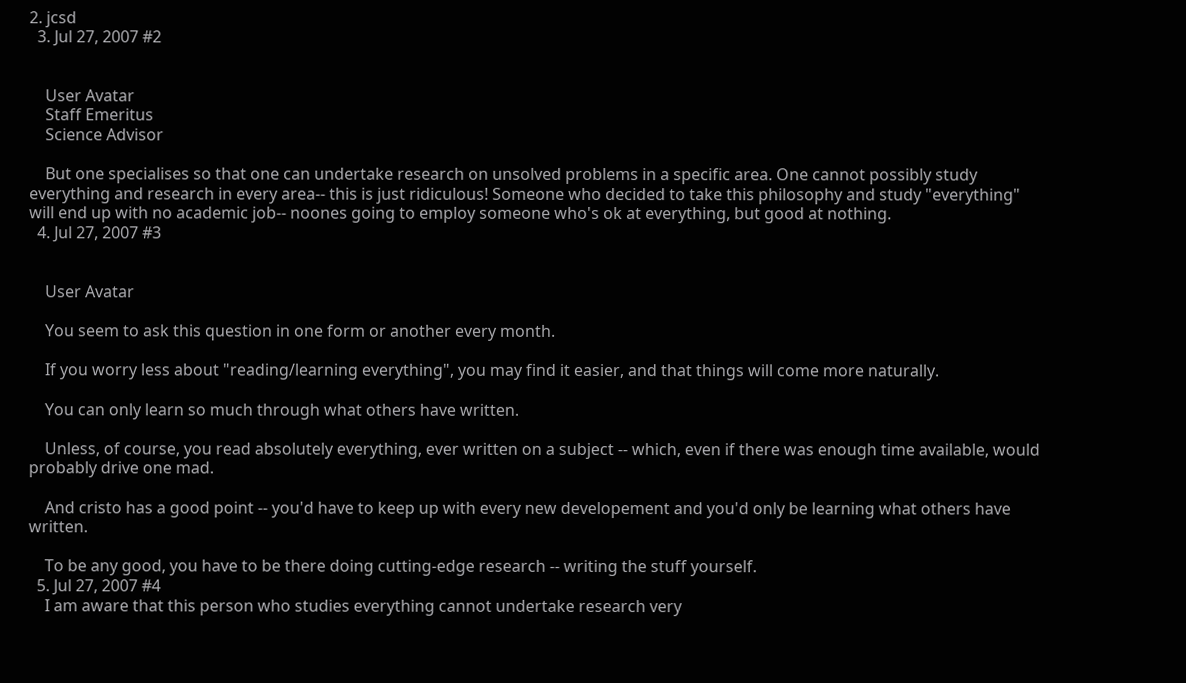2. jcsd
  3. Jul 27, 2007 #2


    User Avatar
    Staff Emeritus
    Science Advisor

    But one specialises so that one can undertake research on unsolved problems in a specific area. One cannot possibly study everything and research in every area-- this is just ridiculous! Someone who decided to take this philosophy and study "everything" will end up with no academic job-- noones going to employ someone who's ok at everything, but good at nothing.
  4. Jul 27, 2007 #3


    User Avatar

    You seem to ask this question in one form or another every month.

    If you worry less about "reading/learning everything", you may find it easier, and that things will come more naturally.

    You can only learn so much through what others have written.

    Unless, of course, you read absolutely everything, ever written on a subject -- which, even if there was enough time available, would probably drive one mad.

    And cristo has a good point -- you'd have to keep up with every new developement and you'd only be learning what others have written.

    To be any good, you have to be there doing cutting-edge research -- writing the stuff yourself.
  5. Jul 27, 2007 #4
    I am aware that this person who studies everything cannot undertake research very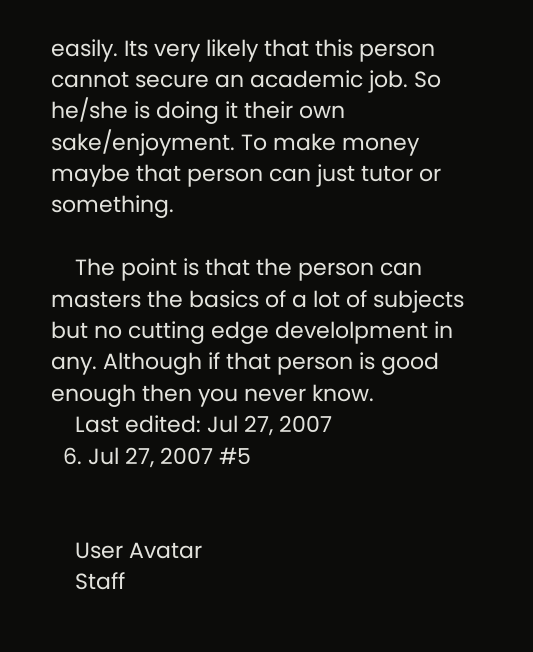easily. Its very likely that this person cannot secure an academic job. So he/she is doing it their own sake/enjoyment. To make money maybe that person can just tutor or something.

    The point is that the person can masters the basics of a lot of subjects but no cutting edge develolpment in any. Although if that person is good enough then you never know.
    Last edited: Jul 27, 2007
  6. Jul 27, 2007 #5


    User Avatar
    Staff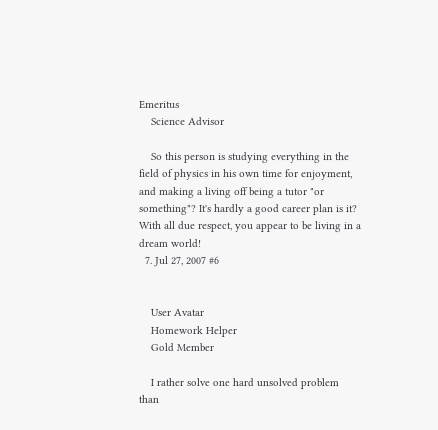Emeritus
    Science Advisor

    So this person is studying everything in the field of physics in his own time for enjoyment, and making a living off being a tutor "or something"? It's hardly a good career plan is it? With all due respect, you appear to be living in a dream world!
  7. Jul 27, 2007 #6


    User Avatar
    Homework Helper
    Gold Member

    I rather solve one hard unsolved problem than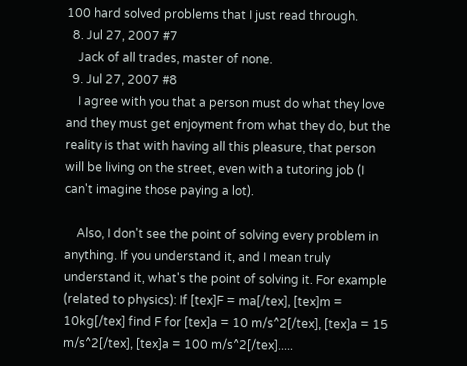100 hard solved problems that I just read through.
  8. Jul 27, 2007 #7
    Jack of all trades, master of none.
  9. Jul 27, 2007 #8
    I agree with you that a person must do what they love and they must get enjoyment from what they do, but the reality is that with having all this pleasure, that person will be living on the street, even with a tutoring job (I can't imagine those paying a lot).

    Also, I don't see the point of solving every problem in anything. If you understand it, and I mean truly understand it, what's the point of solving it. For example (related to physics): If [tex]F = ma[/tex], [tex]m = 10kg[/tex] find F for [tex]a = 10 m/s^2[/tex], [tex]a = 15 m/s^2[/tex], [tex]a = 100 m/s^2[/tex].....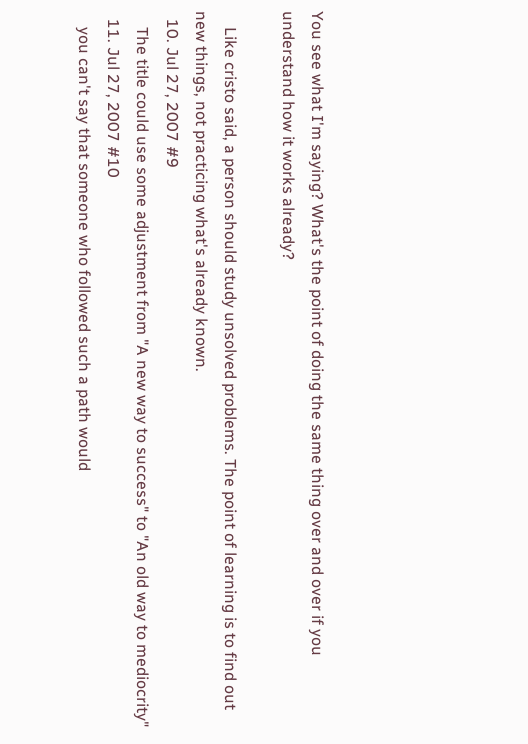You see what I'm saying? What's the point of doing the same thing over and over if you understand how it works already?

    Like cristo said, a person should study unsolved problems. The point of learning is to find out new things, not practicing what's already known.
  10. Jul 27, 2007 #9
    The title could use some adjustment from "A new way to success" to "An old way to mediocrity"
  11. Jul 27, 2007 #10
    you can't say that someone who followed such a path would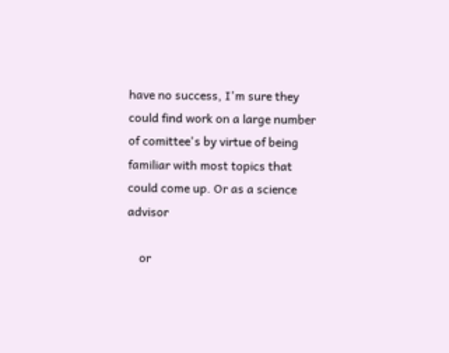have no success, I'm sure they could find work on a large number of comittee's by virtue of being familiar with most topics that could come up. Or as a science advisor

    or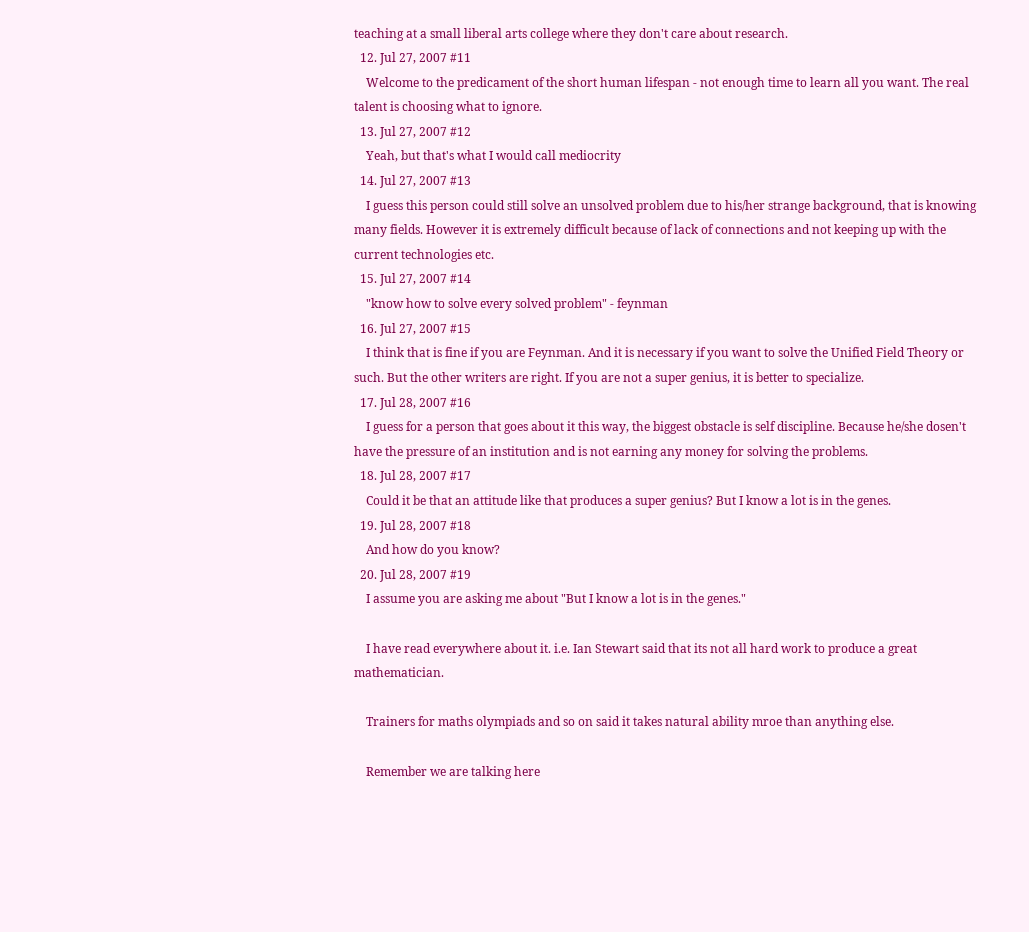teaching at a small liberal arts college where they don't care about research.
  12. Jul 27, 2007 #11
    Welcome to the predicament of the short human lifespan - not enough time to learn all you want. The real talent is choosing what to ignore.
  13. Jul 27, 2007 #12
    Yeah, but that's what I would call mediocrity
  14. Jul 27, 2007 #13
    I guess this person could still solve an unsolved problem due to his/her strange background, that is knowing many fields. However it is extremely difficult because of lack of connections and not keeping up with the current technologies etc.
  15. Jul 27, 2007 #14
    "know how to solve every solved problem" - feynman
  16. Jul 27, 2007 #15
    I think that is fine if you are Feynman. And it is necessary if you want to solve the Unified Field Theory or such. But the other writers are right. If you are not a super genius, it is better to specialize.
  17. Jul 28, 2007 #16
    I guess for a person that goes about it this way, the biggest obstacle is self discipline. Because he/she dosen't have the pressure of an institution and is not earning any money for solving the problems.
  18. Jul 28, 2007 #17
    Could it be that an attitude like that produces a super genius? But I know a lot is in the genes.
  19. Jul 28, 2007 #18
    And how do you know?
  20. Jul 28, 2007 #19
    I assume you are asking me about "But I know a lot is in the genes."

    I have read everywhere about it. i.e. Ian Stewart said that its not all hard work to produce a great mathematician.

    Trainers for maths olympiads and so on said it takes natural ability mroe than anything else.

    Remember we are talking here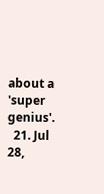about a 'super genius'.
  21. Jul 28,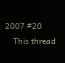2007 #20
    This thread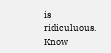is ridiculuous.
Know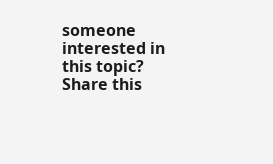someone interested in this topic? Share this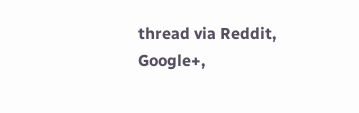thread via Reddit, Google+,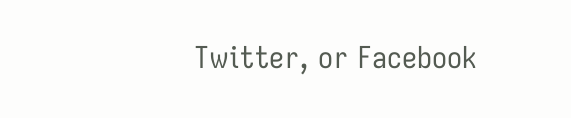Twitter, or Facebook